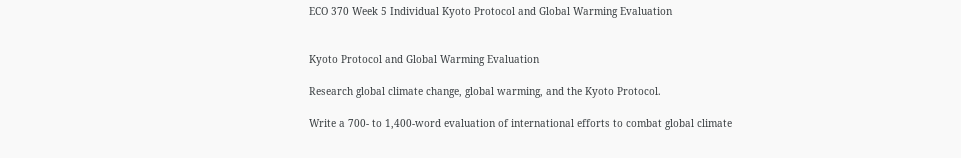ECO 370 Week 5 Individual Kyoto Protocol and Global Warming Evaluation


Kyoto Protocol and Global Warming Evaluation

Research global climate change, global warming, and the Kyoto Protocol.

Write a 700- to 1,400-word evaluation of international efforts to combat global climate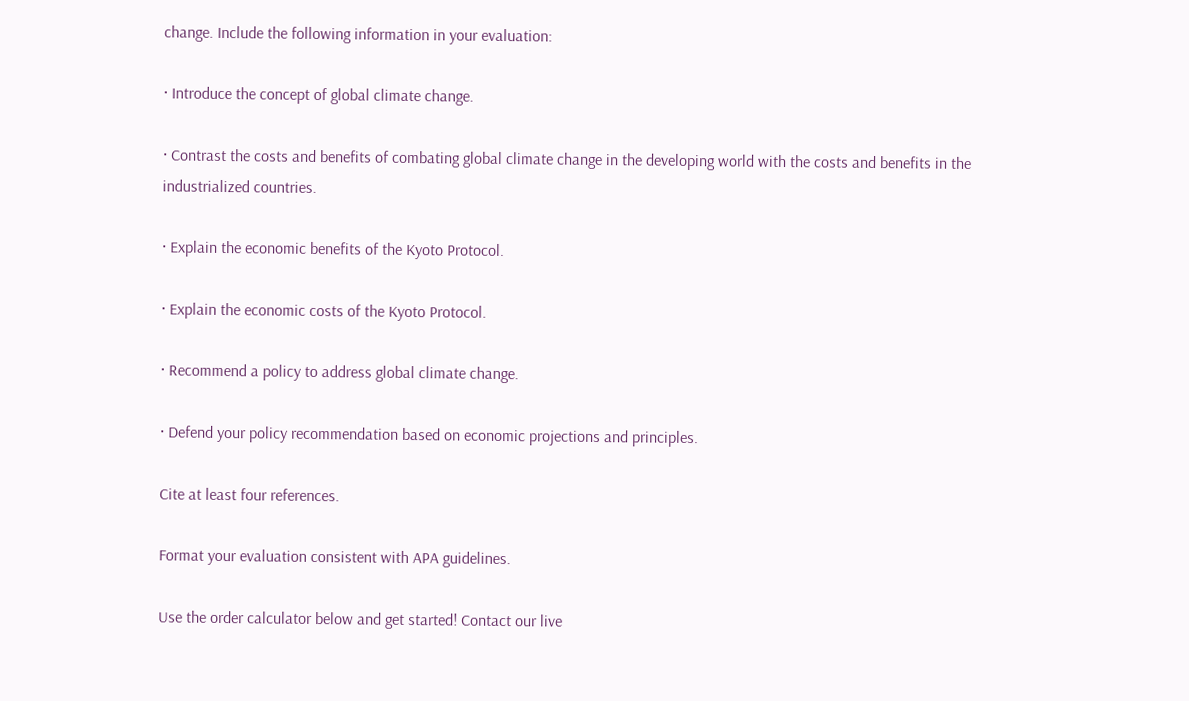change. Include the following information in your evaluation:

· Introduce the concept of global climate change.

· Contrast the costs and benefits of combating global climate change in the developing world with the costs and benefits in the industrialized countries.

· Explain the economic benefits of the Kyoto Protocol.

· Explain the economic costs of the Kyoto Protocol.

· Recommend a policy to address global climate change.

· Defend your policy recommendation based on economic projections and principles.

Cite at least four references.

Format your evaluation consistent with APA guidelines.

Use the order calculator below and get started! Contact our live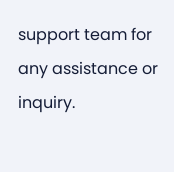support team for any assistance or inquiry.